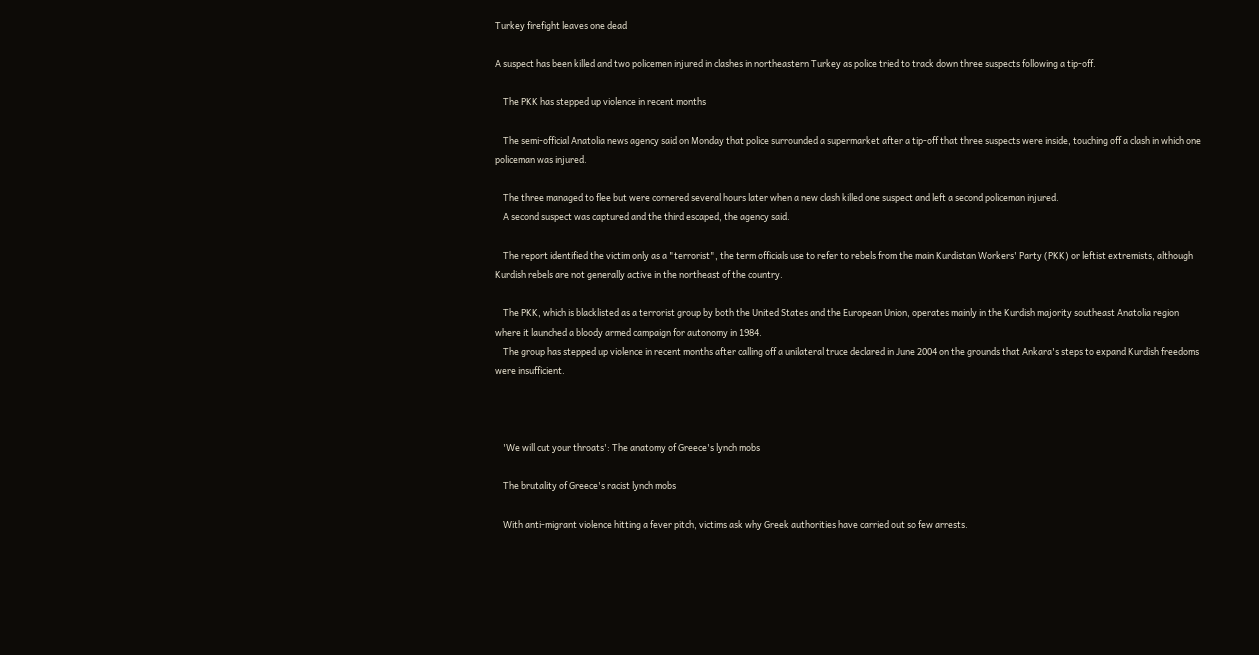Turkey firefight leaves one dead

A suspect has been killed and two policemen injured in clashes in northeastern Turkey as police tried to track down three suspects following a tip-off.

    The PKK has stepped up violence in recent months

    The semi-official Anatolia news agency said on Monday that police surrounded a supermarket after a tip-off that three suspects were inside, touching off a clash in which one policeman was injured.

    The three managed to flee but were cornered several hours later when a new clash killed one suspect and left a second policeman injured.
    A second suspect was captured and the third escaped, the agency said.

    The report identified the victim only as a "terrorist", the term officials use to refer to rebels from the main Kurdistan Workers' Party (PKK) or leftist extremists, although Kurdish rebels are not generally active in the northeast of the country.

    The PKK, which is blacklisted as a terrorist group by both the United States and the European Union, operates mainly in the Kurdish majority southeast Anatolia region where it launched a bloody armed campaign for autonomy in 1984.
    The group has stepped up violence in recent months after calling off a unilateral truce declared in June 2004 on the grounds that Ankara's steps to expand Kurdish freedoms were insufficient.



    'We will cut your throats': The anatomy of Greece's lynch mobs

    The brutality of Greece's racist lynch mobs

    With anti-migrant violence hitting a fever pitch, victims ask why Greek authorities have carried out so few arrests.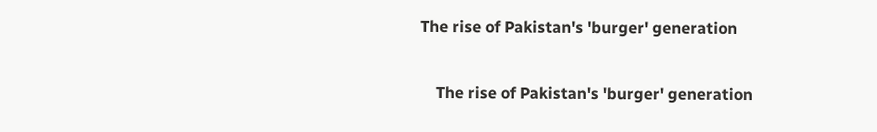The rise of Pakistan's 'burger' generation

    The rise of Pakistan's 'burger' generation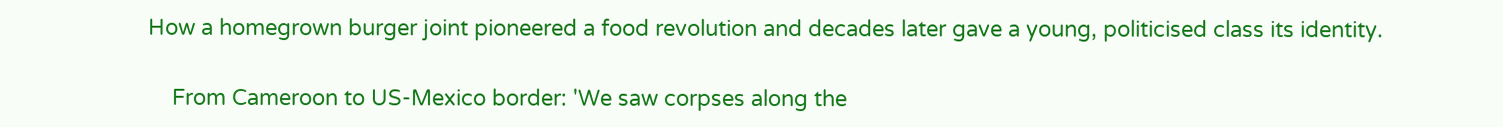How a homegrown burger joint pioneered a food revolution and decades later gave a young, politicised class its identity.

    From Cameroon to US-Mexico border: 'We saw corpses along the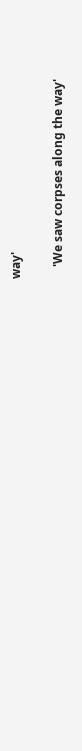way'

    'We saw corpses along the way'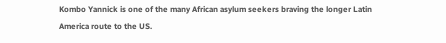Kombo Yannick is one of the many African asylum seekers braving the longer Latin America route to the US.